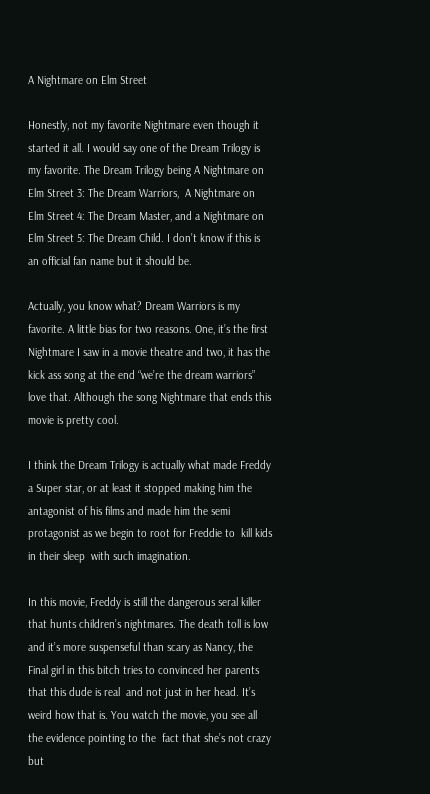A Nightmare on Elm Street

Honestly, not my favorite Nightmare even though it started it all. I would say one of the Dream Trilogy is my favorite. The Dream Trilogy being A Nightmare on Elm Street 3: The Dream Warriors,  A Nightmare on Elm Street 4: The Dream Master, and a Nightmare on Elm Street 5: The Dream Child. I don’t know if this is an official fan name but it should be.

Actually, you know what? Dream Warriors is my favorite. A little bias for two reasons. One, it’s the first Nightmare I saw in a movie theatre and two, it has the kick ass song at the end “we’re the dream warriors”  love that. Although the song Nightmare that ends this movie is pretty cool.

I think the Dream Trilogy is actually what made Freddy a Super star, or at least it stopped making him the antagonist of his films and made him the semi protagonist as we begin to root for Freddie to  kill kids in their sleep  with such imagination.

In this movie, Freddy is still the dangerous seral killer that hunts children’s nightmares. The death toll is low and it’s more suspenseful than scary as Nancy, the  Final girl in this bitch tries to convinced her parents that this dude is real  and not just in her head. It’s weird how that is. You watch the movie, you see all the evidence pointing to the  fact that she’s not crazy but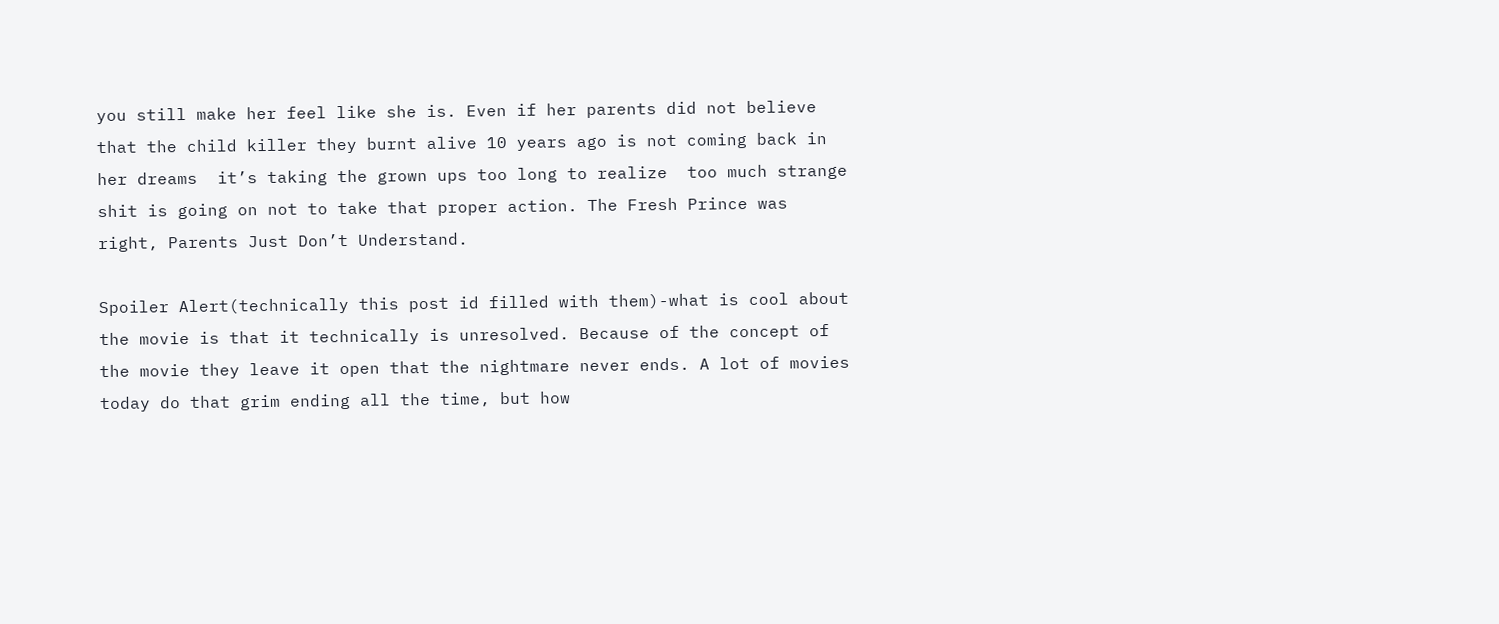you still make her feel like she is. Even if her parents did not believe that the child killer they burnt alive 10 years ago is not coming back in her dreams  it’s taking the grown ups too long to realize  too much strange shit is going on not to take that proper action. The Fresh Prince was right, Parents Just Don’t Understand.

Spoiler Alert(technically this post id filled with them)-what is cool about the movie is that it technically is unresolved. Because of the concept of the movie they leave it open that the nightmare never ends. A lot of movies today do that grim ending all the time, but how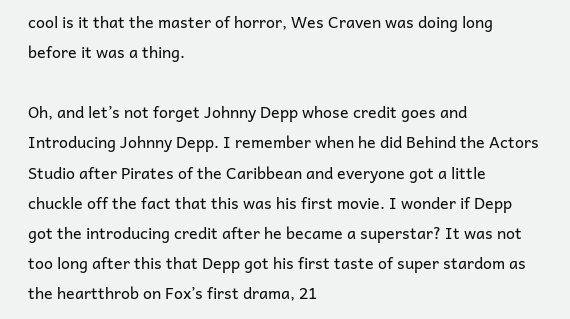cool is it that the master of horror, Wes Craven was doing long before it was a thing.

Oh, and let’s not forget Johnny Depp whose credit goes and Introducing Johnny Depp. I remember when he did Behind the Actors Studio after Pirates of the Caribbean and everyone got a little chuckle off the fact that this was his first movie. I wonder if Depp got the introducing credit after he became a superstar? It was not too long after this that Depp got his first taste of super stardom as the heartthrob on Fox’s first drama, 21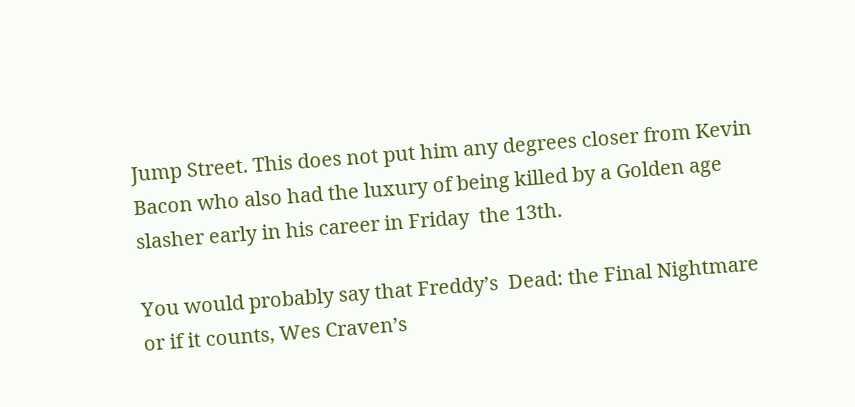Jump Street. This does not put him any degrees closer from Kevin Bacon who also had the luxury of being killed by a Golden age slasher early in his career in Friday  the 13th.

You would probably say that Freddy’s  Dead: the Final Nightmare  or if it counts, Wes Craven’s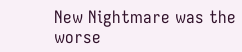New Nightmare was the worse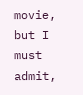movie, but I must admit,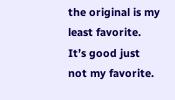the original is my least favorite. It’s good just not my favorite.